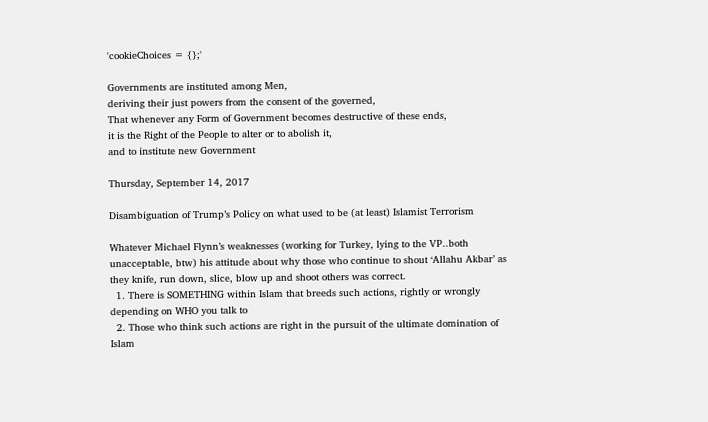'cookieChoices = {};'

Governments are instituted among Men,
deriving their just powers from the consent of the governed,
That whenever any Form of Government becomes destructive of these ends,
it is the Right of the People to alter or to abolish it,
and to institute new Government

Thursday, September 14, 2017

Disambiguation of Trump’s Policy on what used to be (at least) Islamist Terrorism

Whatever Michael Flynn’s weaknesses (working for Turkey, lying to the VP..both unacceptable, btw) his attitude about why those who continue to shout ‘Allahu Akbar’ as they knife, run down, slice, blow up and shoot others was correct.
  1. There is SOMETHING within Islam that breeds such actions, rightly or wrongly depending on WHO you talk to
  2. Those who think such actions are right in the pursuit of the ultimate domination of Islam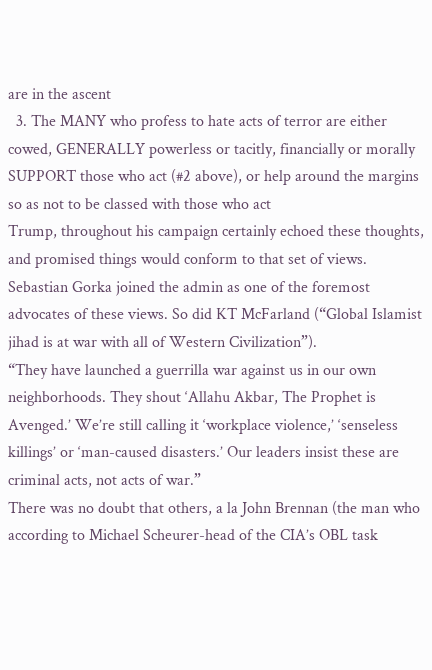are in the ascent
  3. The MANY who profess to hate acts of terror are either cowed, GENERALLY powerless or tacitly, financially or morally SUPPORT those who act (#2 above), or help around the margins so as not to be classed with those who act
Trump, throughout his campaign certainly echoed these thoughts, and promised things would conform to that set of views.
Sebastian Gorka joined the admin as one of the foremost advocates of these views. So did KT McFarland (“Global Islamist jihad is at war with all of Western Civilization”).
“They have launched a guerrilla war against us in our own neighborhoods. They shout ‘Allahu Akbar, The Prophet is Avenged.’ We’re still calling it ‘workplace violence,’ ‘senseless killings’ or ‘man-caused disasters.’ Our leaders insist these are criminal acts, not acts of war.”
There was no doubt that others, a la John Brennan (the man who according to Michael Scheurer-head of the CIA’s OBL task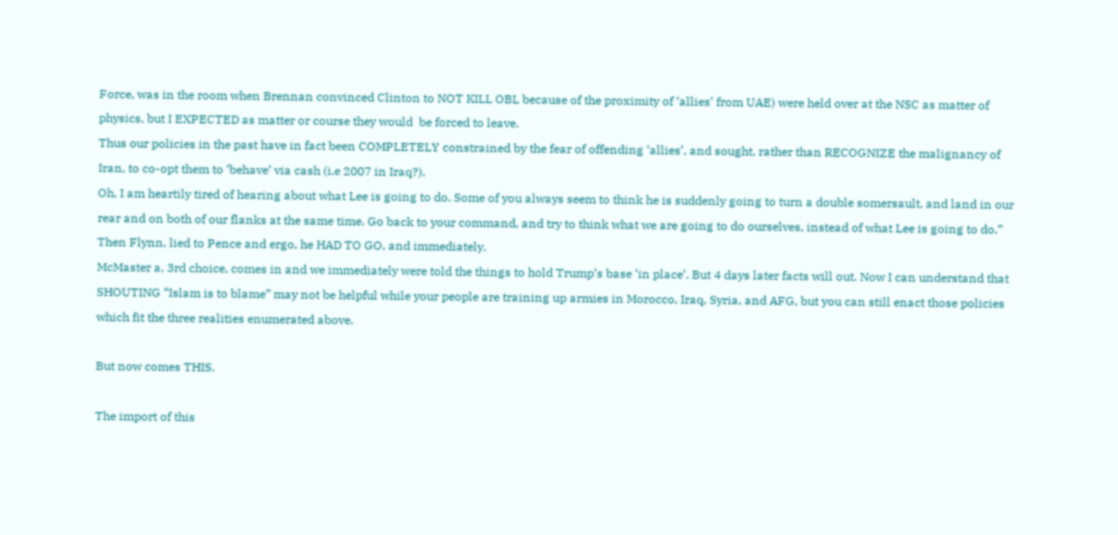Force, was in the room when Brennan convinced Clinton to NOT KILL OBL because of the proximity of ‘allies’ from UAE) were held over at the NSC as matter of physics, but I EXPECTED as matter or course they would  be forced to leave.
Thus our policies in the past have in fact been COMPLETELY constrained by the fear of offending ‘allies’, and sought, rather than RECOGNIZE the malignancy of Iran, to co-opt them to ‘behave’ via cash (i.e 2007 in Iraq?).
Oh, I am heartily tired of hearing about what Lee is going to do. Some of you always seem to think he is suddenly going to turn a double somersault, and land in our rear and on both of our flanks at the same time. Go back to your command, and try to think what we are going to do ourselves, instead of what Lee is going to do.”
Then Flynn, lied to Pence and ergo, he HAD TO GO, and immediately.
McMaster a, 3rd choice, comes in and we immediately were told the things to hold Trump’s base ‘in place’. But 4 days later facts will out. Now I can understand that SHOUTING “Islam is to blame” may not be helpful while your people are training up armies in Morocco, Iraq, Syria, and AFG, but you can still enact those policies which fit the three realities enumerated above.

But now comes THIS.

The import of this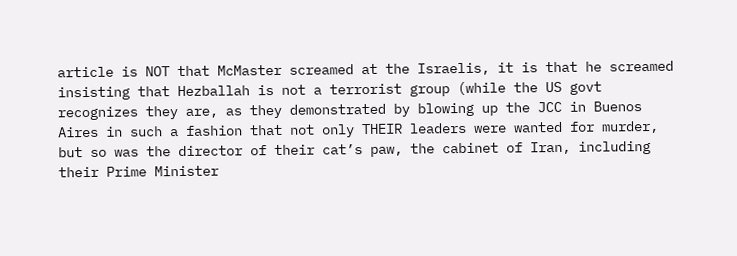article is NOT that McMaster screamed at the Israelis, it is that he screamed insisting that Hezballah is not a terrorist group (while the US govt recognizes they are, as they demonstrated by blowing up the JCC in Buenos Aires in such a fashion that not only THEIR leaders were wanted for murder, but so was the director of their cat’s paw, the cabinet of Iran, including their Prime Minister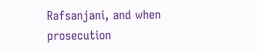Rafsanjani, and when prosecution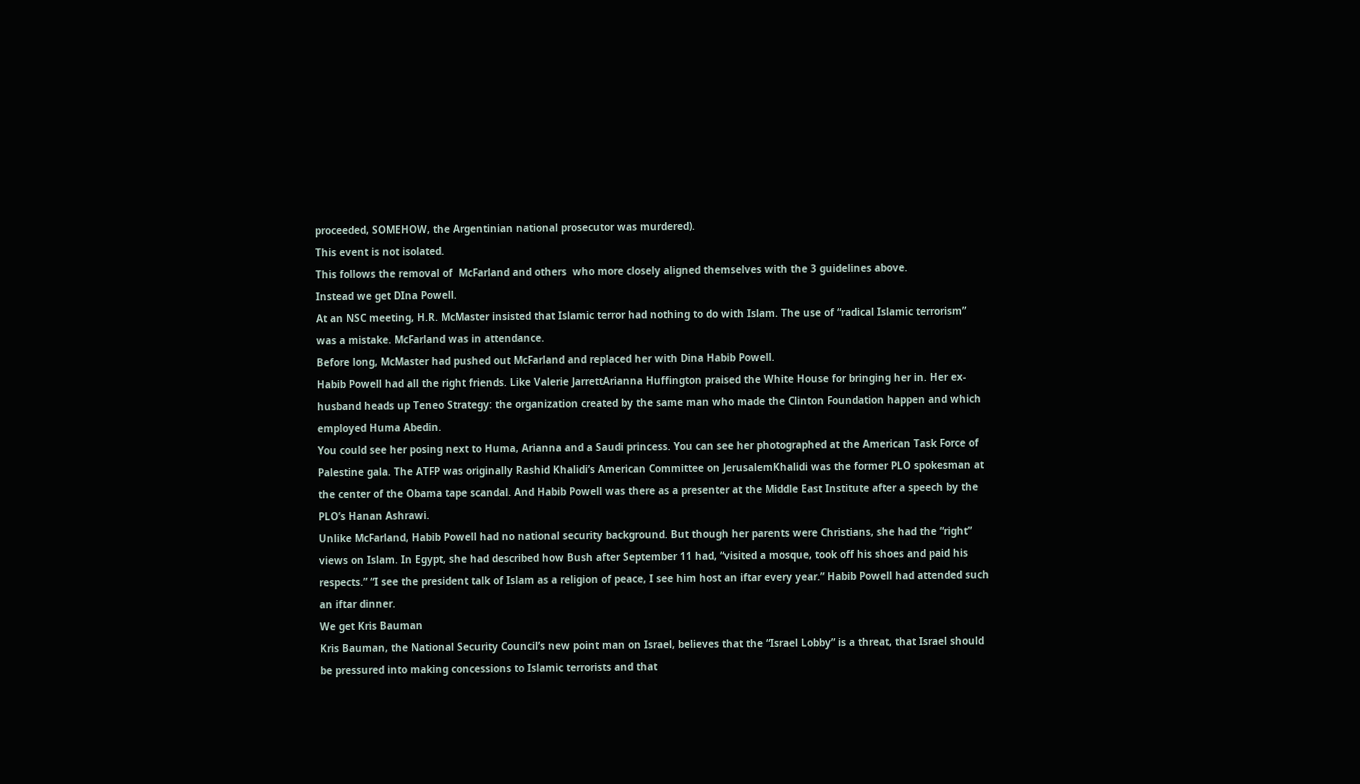proceeded, SOMEHOW, the Argentinian national prosecutor was murdered).
This event is not isolated.
This follows the removal of  McFarland and others  who more closely aligned themselves with the 3 guidelines above.
Instead we get DIna Powell.
At an NSC meeting, H.R. McMaster insisted that Islamic terror had nothing to do with Islam. The use of “radical Islamic terrorism” was a mistake. McFarland was in attendance.
Before long, McMaster had pushed out McFarland and replaced her with Dina Habib Powell.
Habib Powell had all the right friends. Like Valerie JarrettArianna Huffington praised the White House for bringing her in. Her ex-husband heads up Teneo Strategy: the organization created by the same man who made the Clinton Foundation happen and which employed Huma Abedin.
You could see her posing next to Huma, Arianna and a Saudi princess. You can see her photographed at the American Task Force of Palestine gala. The ATFP was originally Rashid Khalidi’s American Committee on JerusalemKhalidi was the former PLO spokesman at the center of the Obama tape scandal. And Habib Powell was there as a presenter at the Middle East Institute after a speech by the PLO’s Hanan Ashrawi.
Unlike McFarland, Habib Powell had no national security background. But though her parents were Christians, she had the “right” views on Islam. In Egypt, she had described how Bush after September 11 had, “visited a mosque, took off his shoes and paid his respects.” “I see the president talk of Islam as a religion of peace, I see him host an iftar every year.” Habib Powell had attended such an iftar dinner.
We get Kris Bauman
Kris Bauman, the National Security Council’s new point man on Israel, believes that the “Israel Lobby” is a threat, that Israel should be pressured into making concessions to Islamic terrorists and that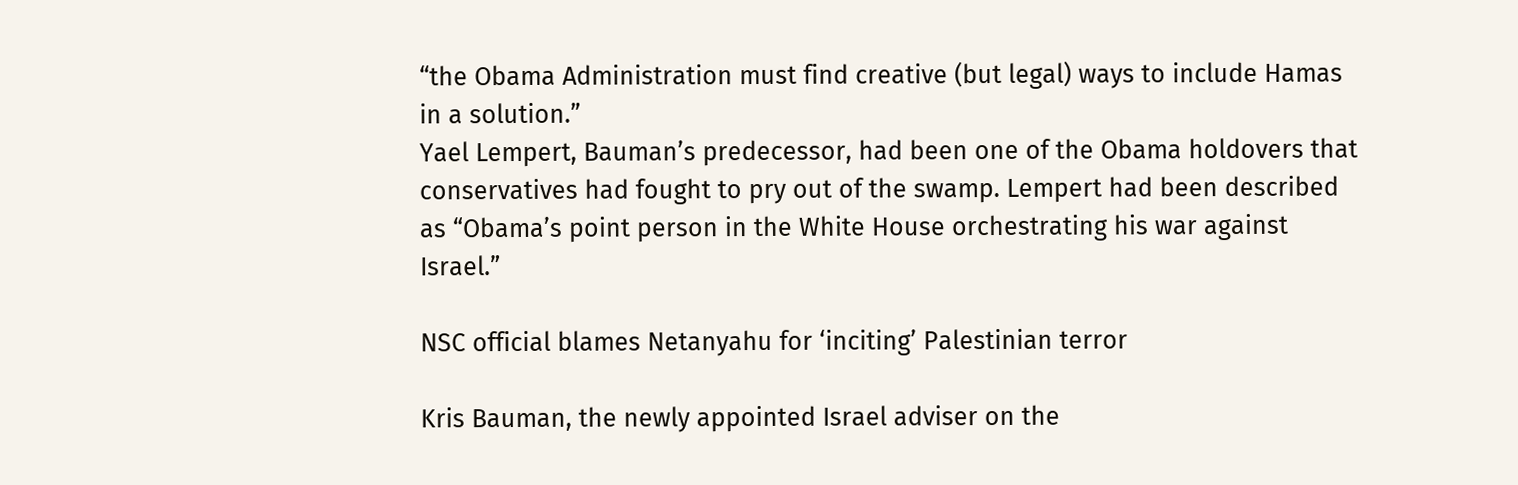“the Obama Administration must find creative (but legal) ways to include Hamas in a solution.”
Yael Lempert, Bauman’s predecessor, had been one of the Obama holdovers that conservatives had fought to pry out of the swamp. Lempert had been described as “Obama’s point person in the White House orchestrating his war against Israel.”

NSC official blames Netanyahu for ‘inciting’ Palestinian terror

Kris Bauman, the newly appointed Israel adviser on the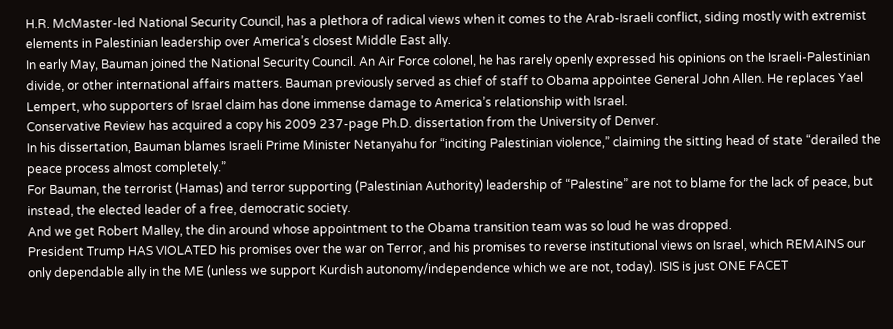H.R. McMaster-led National Security Council, has a plethora of radical views when it comes to the Arab-Israeli conflict, siding mostly with extremist elements in Palestinian leadership over America’s closest Middle East ally.
In early May, Bauman joined the National Security Council. An Air Force colonel, he has rarely openly expressed his opinions on the Israeli-Palestinian divide, or other international affairs matters. Bauman previously served as chief of staff to Obama appointee General John Allen. He replaces Yael Lempert, who supporters of Israel claim has done immense damage to America’s relationship with Israel.
Conservative Review has acquired a copy his 2009 237-page Ph.D. dissertation from the University of Denver.
In his dissertation, Bauman blames Israeli Prime Minister Netanyahu for “inciting Palestinian violence,” claiming the sitting head of state “derailed the peace process almost completely.”
For Bauman, the terrorist (Hamas) and terror supporting (Palestinian Authority) leadership of “Palestine” are not to blame for the lack of peace, but instead, the elected leader of a free, democratic society.
And we get Robert Malley, the din around whose appointment to the Obama transition team was so loud he was dropped.
President Trump HAS VIOLATED his promises over the war on Terror, and his promises to reverse institutional views on Israel, which REMAINS our only dependable ally in the ME (unless we support Kurdish autonomy/independence which we are not, today). ISIS is just ONE FACET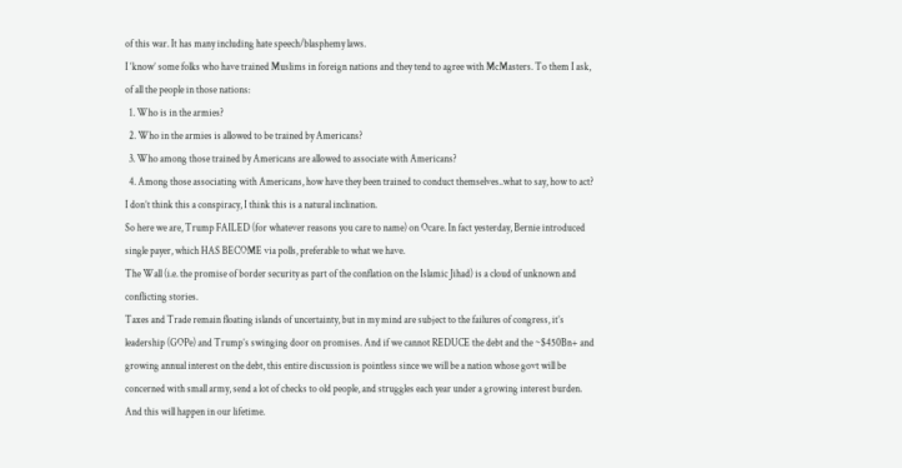of this war. It has many including hate speech/blasphemy laws.
I ‘know’ some folks who have trained Muslims in foreign nations and they tend to agree with McMasters. To them I ask, of all the people in those nations:
  1. Who is in the armies?
  2. Who in the armies is allowed to be trained by Americans?
  3. Who among those trained by Americans are allowed to associate with Americans?
  4. Among those associating with Americans, how have they been trained to conduct themselves..what to say, how to act?
I don’t think this a conspiracy, I think this is a natural inclination.
So here we are, Trump FAILED (for whatever reasons you care to name) on Ocare. In fact yesterday, Bernie introduced single payer, which HAS BECOME via polls, preferable to what we have.
The Wall (i.e. the promise of border security as part of the conflation on the Islamic Jihad) is a cloud of unknown and conflicting stories.
Taxes and Trade remain floating islands of uncertainty, but in my mind are subject to the failures of congress, it’s leadership (GOPe) and Trump’s swinging door on promises. And if we cannot REDUCE the debt and the ~$450Bn+ and growing annual interest on the debt, this entire discussion is pointless since we will be a nation whose govt will be concerned with small army, send a lot of checks to old people, and struggles each year under a growing interest burden. And this will happen in our lifetime.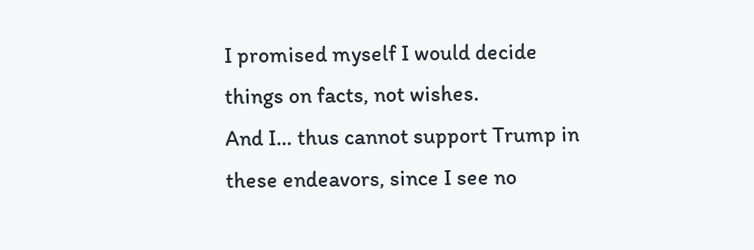I promised myself I would decide things on facts, not wishes.
And I… thus cannot support Trump in these endeavors, since I see no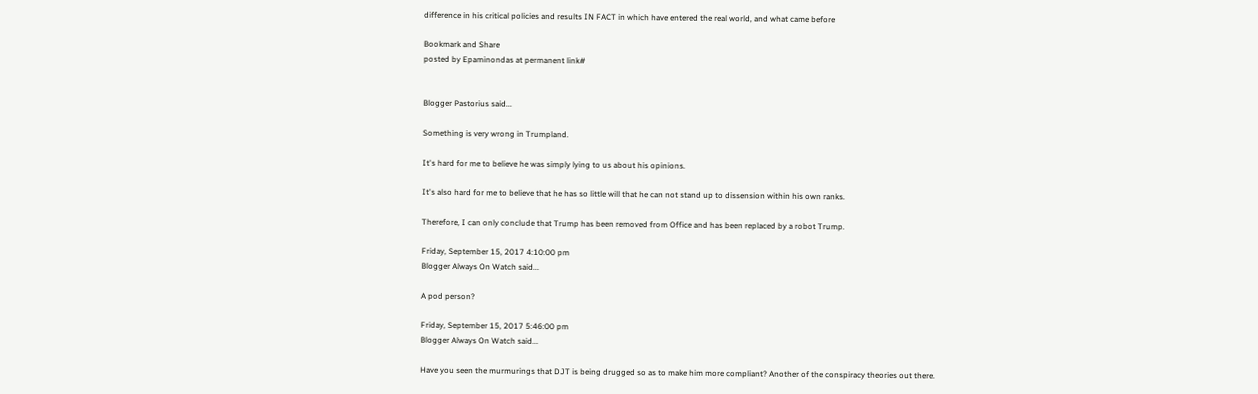difference in his critical policies and results IN FACT in which have entered the real world, and what came before

Bookmark and Share
posted by Epaminondas at permanent link#


Blogger Pastorius said...

Something is very wrong in Trumpland.

It's hard for me to believe he was simply lying to us about his opinions.

It's also hard for me to believe that he has so little will that he can not stand up to dissension within his own ranks.

Therefore, I can only conclude that Trump has been removed from Office and has been replaced by a robot Trump.

Friday, September 15, 2017 4:10:00 pm
Blogger Always On Watch said...

A pod person?

Friday, September 15, 2017 5:46:00 pm
Blogger Always On Watch said...

Have you seen the murmurings that DJT is being drugged so as to make him more compliant? Another of the conspiracy theories out there.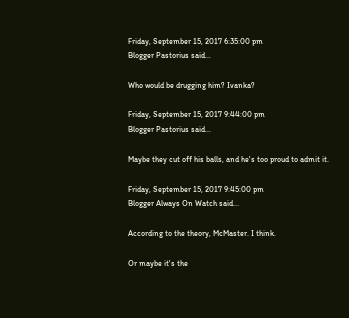Friday, September 15, 2017 6:35:00 pm
Blogger Pastorius said...

Who would be drugging him? Ivanka?

Friday, September 15, 2017 9:44:00 pm
Blogger Pastorius said...

Maybe they cut off his balls, and he's too proud to admit it.

Friday, September 15, 2017 9:45:00 pm
Blogger Always On Watch said...

According to the theory, McMaster. I think.

Or maybe it's the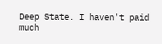Deep State. I haven't paid much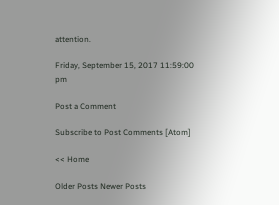attention.

Friday, September 15, 2017 11:59:00 pm

Post a Comment

Subscribe to Post Comments [Atom]

<< Home

Older Posts Newer Posts